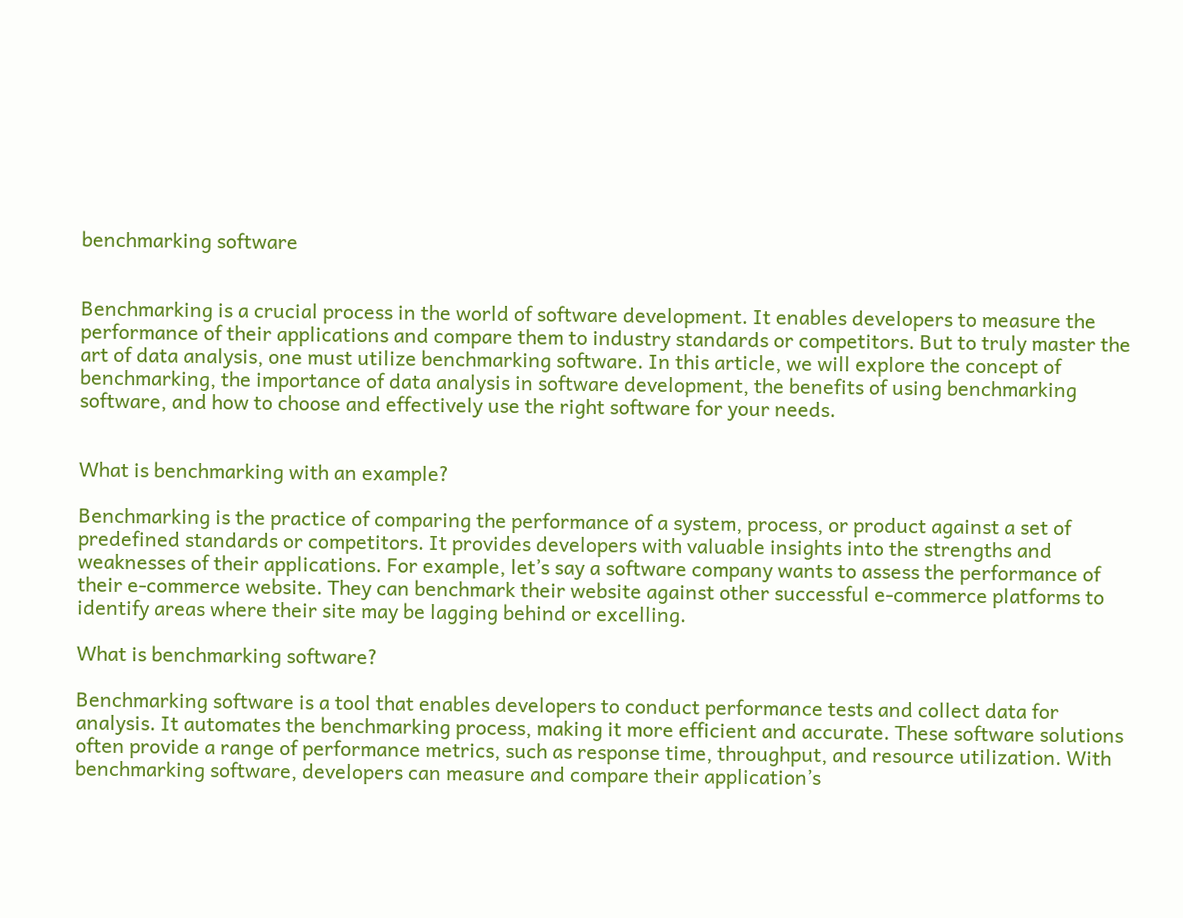benchmarking software


Benchmarking is a crucial process in the world of software development. It enables developers to measure the performance of their applications and compare them to industry standards or competitors. But to truly master the art of data analysis, one must utilize benchmarking software. In this article, we will explore the concept of benchmarking, the importance of data analysis in software development, the benefits of using benchmarking software, and how to choose and effectively use the right software for your needs.


What is benchmarking with an example?

Benchmarking is the practice of comparing the performance of a system, process, or product against a set of predefined standards or competitors. It provides developers with valuable insights into the strengths and weaknesses of their applications. For example, let’s say a software company wants to assess the performance of their e-commerce website. They can benchmark their website against other successful e-commerce platforms to identify areas where their site may be lagging behind or excelling.

What is benchmarking software?

Benchmarking software is a tool that enables developers to conduct performance tests and collect data for analysis. It automates the benchmarking process, making it more efficient and accurate. These software solutions often provide a range of performance metrics, such as response time, throughput, and resource utilization. With benchmarking software, developers can measure and compare their application’s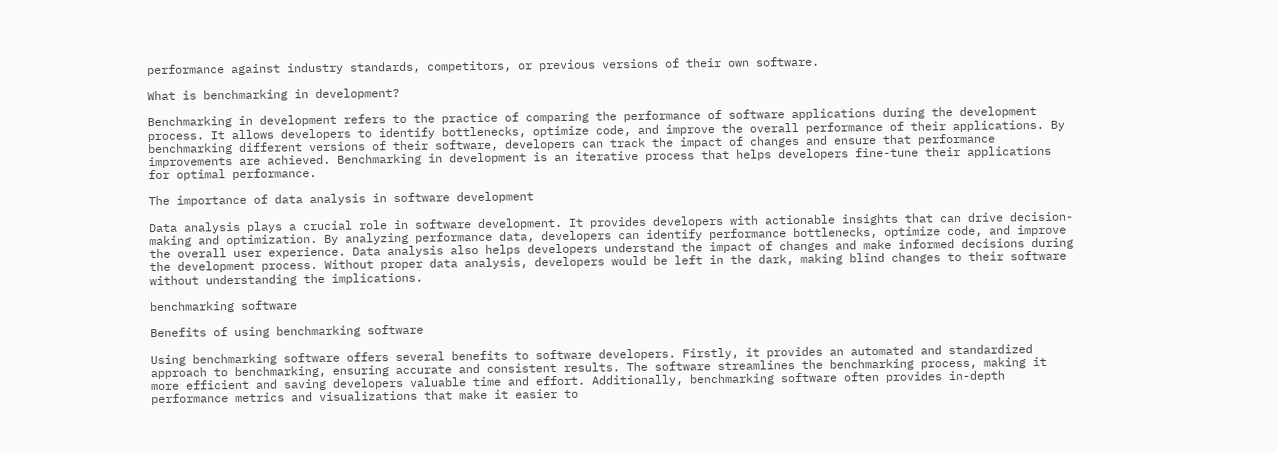performance against industry standards, competitors, or previous versions of their own software.

What is benchmarking in development?

Benchmarking in development refers to the practice of comparing the performance of software applications during the development process. It allows developers to identify bottlenecks, optimize code, and improve the overall performance of their applications. By benchmarking different versions of their software, developers can track the impact of changes and ensure that performance improvements are achieved. Benchmarking in development is an iterative process that helps developers fine-tune their applications for optimal performance.

The importance of data analysis in software development

Data analysis plays a crucial role in software development. It provides developers with actionable insights that can drive decision-making and optimization. By analyzing performance data, developers can identify performance bottlenecks, optimize code, and improve the overall user experience. Data analysis also helps developers understand the impact of changes and make informed decisions during the development process. Without proper data analysis, developers would be left in the dark, making blind changes to their software without understanding the implications.

benchmarking software

Benefits of using benchmarking software

Using benchmarking software offers several benefits to software developers. Firstly, it provides an automated and standardized approach to benchmarking, ensuring accurate and consistent results. The software streamlines the benchmarking process, making it more efficient and saving developers valuable time and effort. Additionally, benchmarking software often provides in-depth performance metrics and visualizations that make it easier to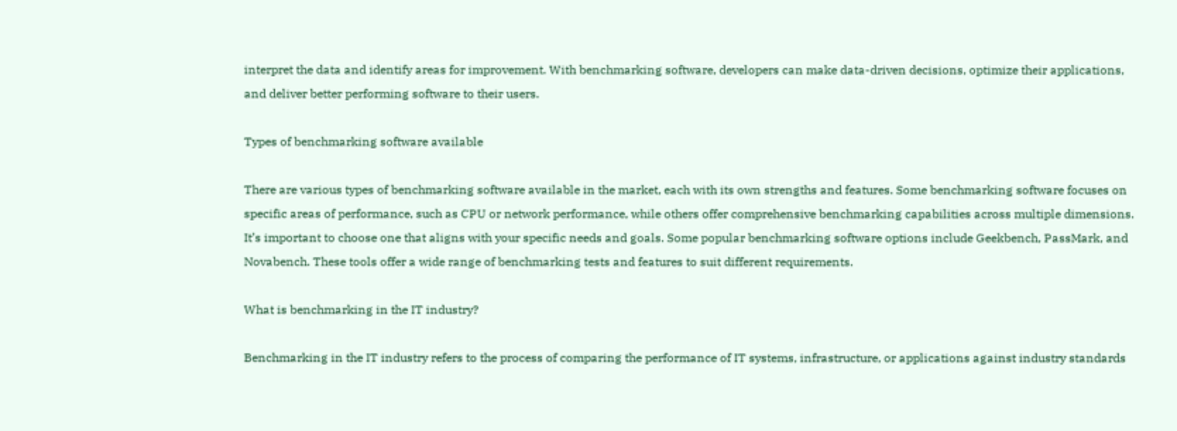interpret the data and identify areas for improvement. With benchmarking software, developers can make data-driven decisions, optimize their applications, and deliver better performing software to their users.

Types of benchmarking software available

There are various types of benchmarking software available in the market, each with its own strengths and features. Some benchmarking software focuses on specific areas of performance, such as CPU or network performance, while others offer comprehensive benchmarking capabilities across multiple dimensions. It’s important to choose one that aligns with your specific needs and goals. Some popular benchmarking software options include Geekbench, PassMark, and Novabench. These tools offer a wide range of benchmarking tests and features to suit different requirements.

What is benchmarking in the IT industry?

Benchmarking in the IT industry refers to the process of comparing the performance of IT systems, infrastructure, or applications against industry standards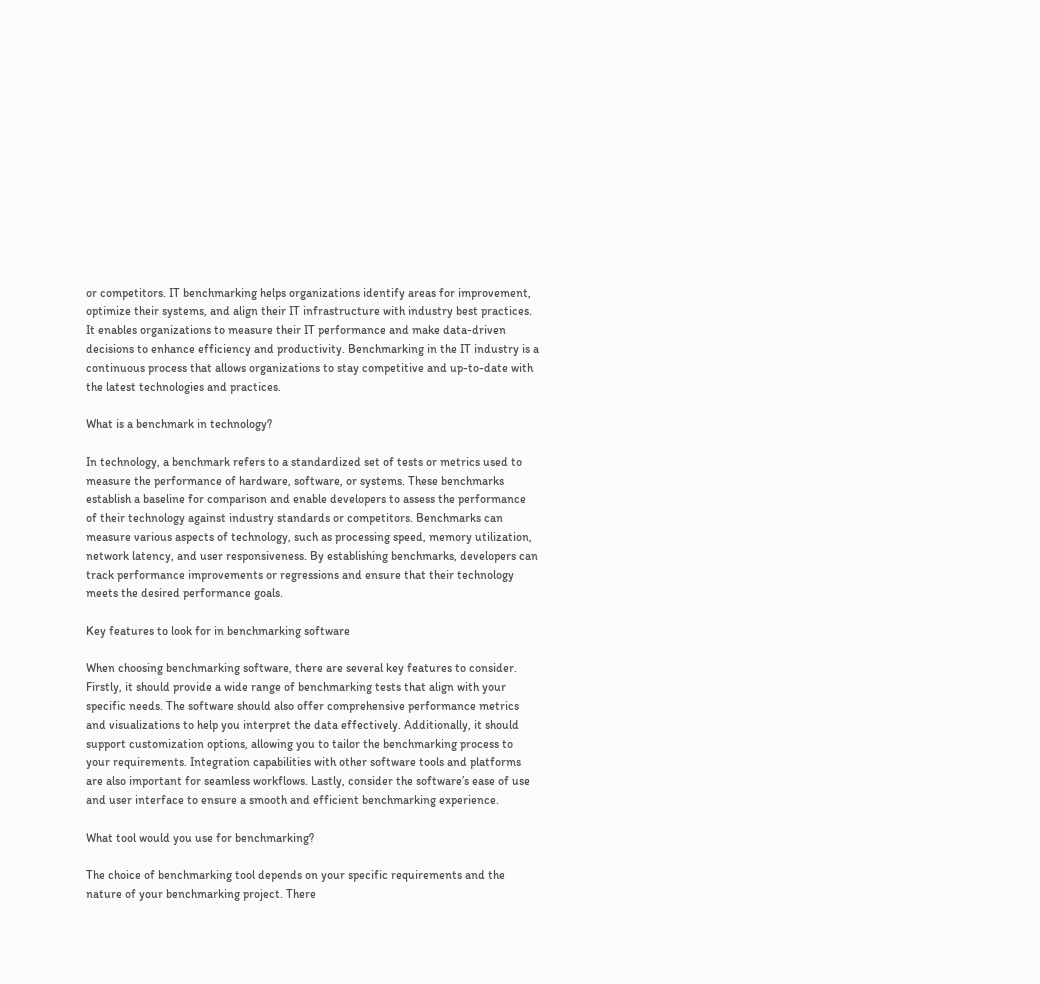or competitors. IT benchmarking helps organizations identify areas for improvement, optimize their systems, and align their IT infrastructure with industry best practices. It enables organizations to measure their IT performance and make data-driven decisions to enhance efficiency and productivity. Benchmarking in the IT industry is a continuous process that allows organizations to stay competitive and up-to-date with the latest technologies and practices.

What is a benchmark in technology?

In technology, a benchmark refers to a standardized set of tests or metrics used to measure the performance of hardware, software, or systems. These benchmarks establish a baseline for comparison and enable developers to assess the performance of their technology against industry standards or competitors. Benchmarks can measure various aspects of technology, such as processing speed, memory utilization, network latency, and user responsiveness. By establishing benchmarks, developers can track performance improvements or regressions and ensure that their technology meets the desired performance goals.

Key features to look for in benchmarking software

When choosing benchmarking software, there are several key features to consider. Firstly, it should provide a wide range of benchmarking tests that align with your specific needs. The software should also offer comprehensive performance metrics and visualizations to help you interpret the data effectively. Additionally, it should support customization options, allowing you to tailor the benchmarking process to your requirements. Integration capabilities with other software tools and platforms are also important for seamless workflows. Lastly, consider the software’s ease of use and user interface to ensure a smooth and efficient benchmarking experience.

What tool would you use for benchmarking?

The choice of benchmarking tool depends on your specific requirements and the nature of your benchmarking project. There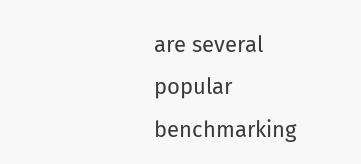are several popular benchmarking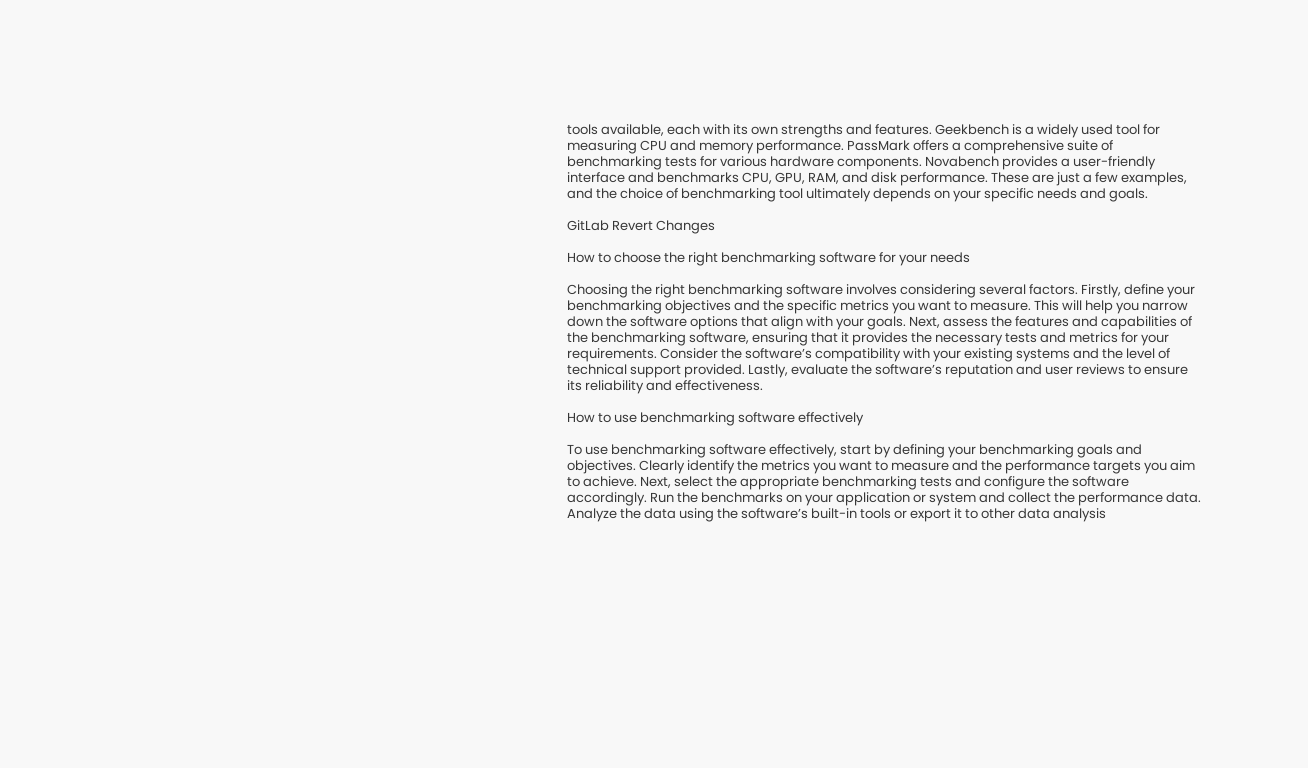tools available, each with its own strengths and features. Geekbench is a widely used tool for measuring CPU and memory performance. PassMark offers a comprehensive suite of benchmarking tests for various hardware components. Novabench provides a user-friendly interface and benchmarks CPU, GPU, RAM, and disk performance. These are just a few examples, and the choice of benchmarking tool ultimately depends on your specific needs and goals.

GitLab Revert Changes

How to choose the right benchmarking software for your needs

Choosing the right benchmarking software involves considering several factors. Firstly, define your benchmarking objectives and the specific metrics you want to measure. This will help you narrow down the software options that align with your goals. Next, assess the features and capabilities of the benchmarking software, ensuring that it provides the necessary tests and metrics for your requirements. Consider the software’s compatibility with your existing systems and the level of technical support provided. Lastly, evaluate the software’s reputation and user reviews to ensure its reliability and effectiveness.

How to use benchmarking software effectively

To use benchmarking software effectively, start by defining your benchmarking goals and objectives. Clearly identify the metrics you want to measure and the performance targets you aim to achieve. Next, select the appropriate benchmarking tests and configure the software accordingly. Run the benchmarks on your application or system and collect the performance data. Analyze the data using the software’s built-in tools or export it to other data analysis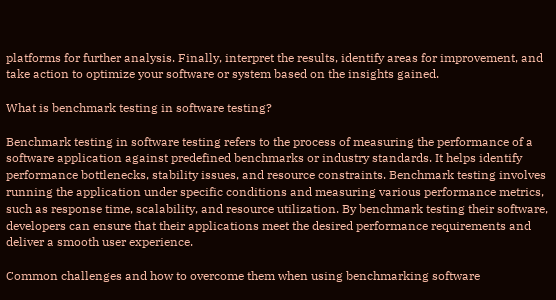platforms for further analysis. Finally, interpret the results, identify areas for improvement, and take action to optimize your software or system based on the insights gained.

What is benchmark testing in software testing?

Benchmark testing in software testing refers to the process of measuring the performance of a software application against predefined benchmarks or industry standards. It helps identify performance bottlenecks, stability issues, and resource constraints. Benchmark testing involves running the application under specific conditions and measuring various performance metrics, such as response time, scalability, and resource utilization. By benchmark testing their software, developers can ensure that their applications meet the desired performance requirements and deliver a smooth user experience.

Common challenges and how to overcome them when using benchmarking software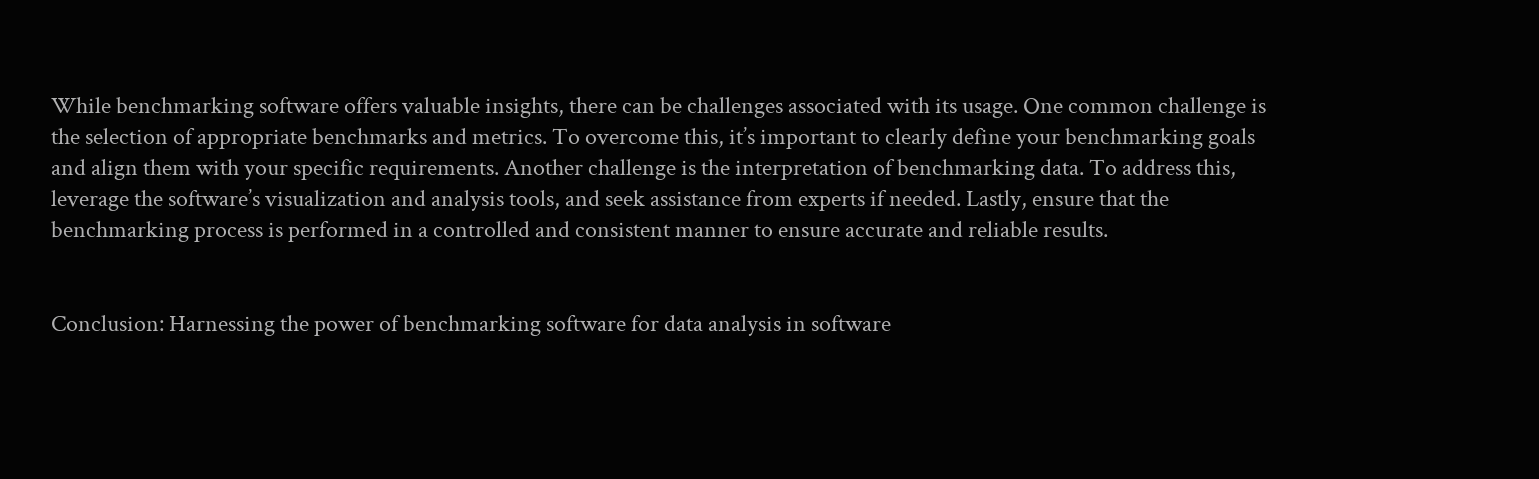While benchmarking software offers valuable insights, there can be challenges associated with its usage. One common challenge is the selection of appropriate benchmarks and metrics. To overcome this, it’s important to clearly define your benchmarking goals and align them with your specific requirements. Another challenge is the interpretation of benchmarking data. To address this, leverage the software’s visualization and analysis tools, and seek assistance from experts if needed. Lastly, ensure that the benchmarking process is performed in a controlled and consistent manner to ensure accurate and reliable results.


Conclusion: Harnessing the power of benchmarking software for data analysis in software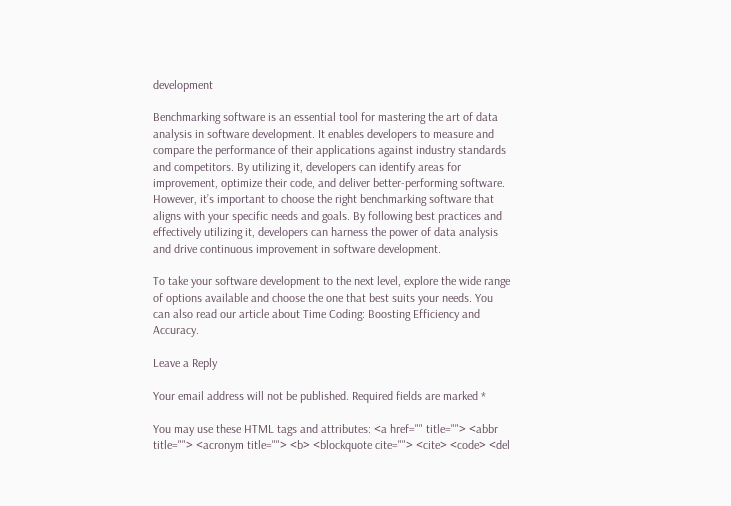development

Benchmarking software is an essential tool for mastering the art of data analysis in software development. It enables developers to measure and compare the performance of their applications against industry standards and competitors. By utilizing it, developers can identify areas for improvement, optimize their code, and deliver better-performing software. However, it’s important to choose the right benchmarking software that aligns with your specific needs and goals. By following best practices and effectively utilizing it, developers can harness the power of data analysis and drive continuous improvement in software development.

To take your software development to the next level, explore the wide range of options available and choose the one that best suits your needs. You can also read our article about Time Coding: Boosting Efficiency and Accuracy.

Leave a Reply

Your email address will not be published. Required fields are marked *

You may use these HTML tags and attributes: <a href="" title=""> <abbr title=""> <acronym title=""> <b> <blockquote cite=""> <cite> <code> <del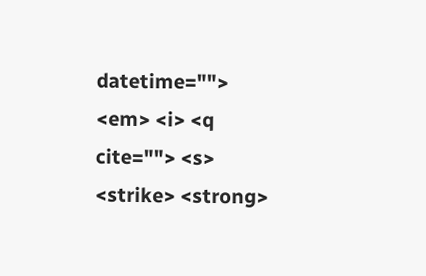datetime=""> <em> <i> <q cite=""> <s> <strike> <strong>